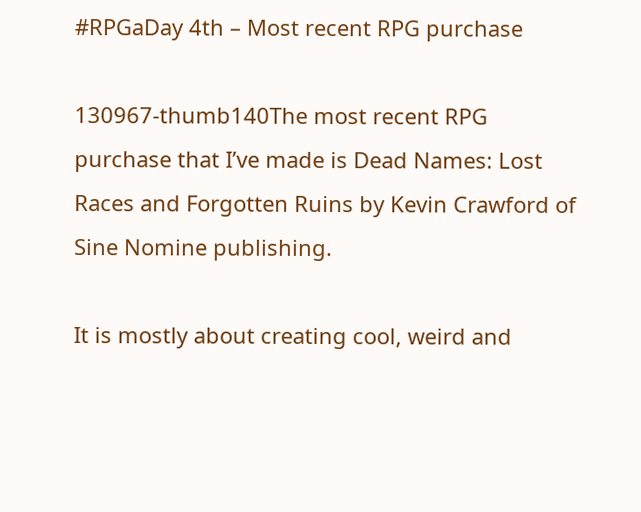#RPGaDay 4th – Most recent RPG purchase

130967-thumb140The most recent RPG purchase that I’ve made is Dead Names: Lost Races and Forgotten Ruins by Kevin Crawford of Sine Nomine publishing.

It is mostly about creating cool, weird and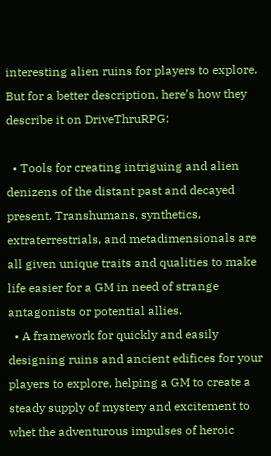interesting alien ruins for players to explore. But for a better description, here’s how they describe it on DriveThruRPG:

  • Tools for creating intriguing and alien denizens of the distant past and decayed present. Transhumans, synthetics, extraterrestrials, and metadimensionals are all given unique traits and qualities to make life easier for a GM in need of strange antagonists or potential allies.
  • A framework for quickly and easily designing ruins and ancient edifices for your players to explore, helping a GM to create a steady supply of mystery and excitement to whet the adventurous impulses of heroic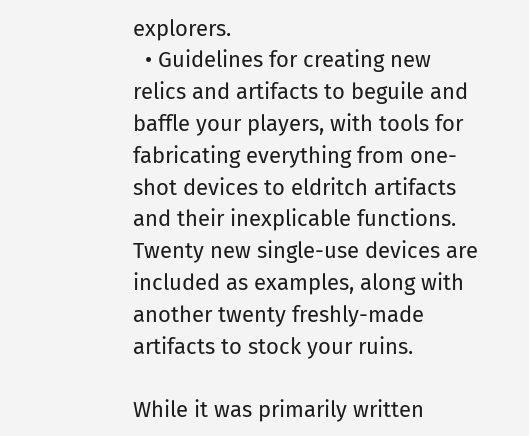explorers.
  • Guidelines for creating new relics and artifacts to beguile and baffle your players, with tools for fabricating everything from one-shot devices to eldritch artifacts and their inexplicable functions. Twenty new single-use devices are included as examples, along with another twenty freshly-made artifacts to stock your ruins.

While it was primarily written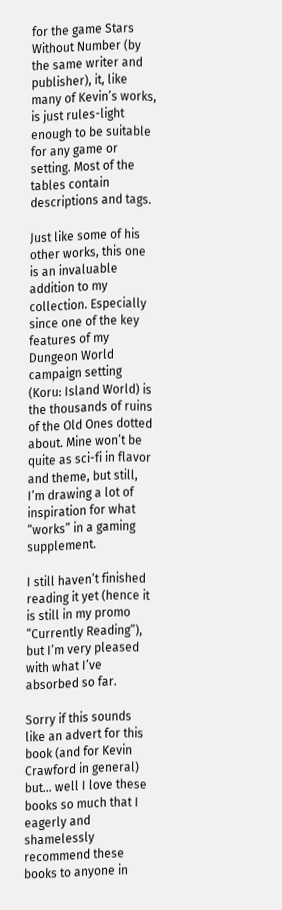for the game Stars Without Number (by the same writer and publisher), it, like many of Kevin’s works, is just rules-light enough to be suitable for any game or setting. Most of the tables contain descriptions and tags.

Just like some of his other works, this one is an invaluable addition to my collection. Especially since one of the key features of my Dungeon World campaign setting (Koru: Island World) is the thousands of ruins of the Old Ones dotted about. Mine won’t be quite as sci-fi in flavor and theme, but still, I’m drawing a lot of inspiration for what “works” in a gaming supplement.

I still haven’t finished reading it yet (hence it is still in my promo “Currently Reading”), but I’m very pleased with what I’ve absorbed so far.

Sorry if this sounds like an advert for this book (and for Kevin Crawford in general) but… well I love these books so much that I eagerly and shamelessly recommend these books to anyone in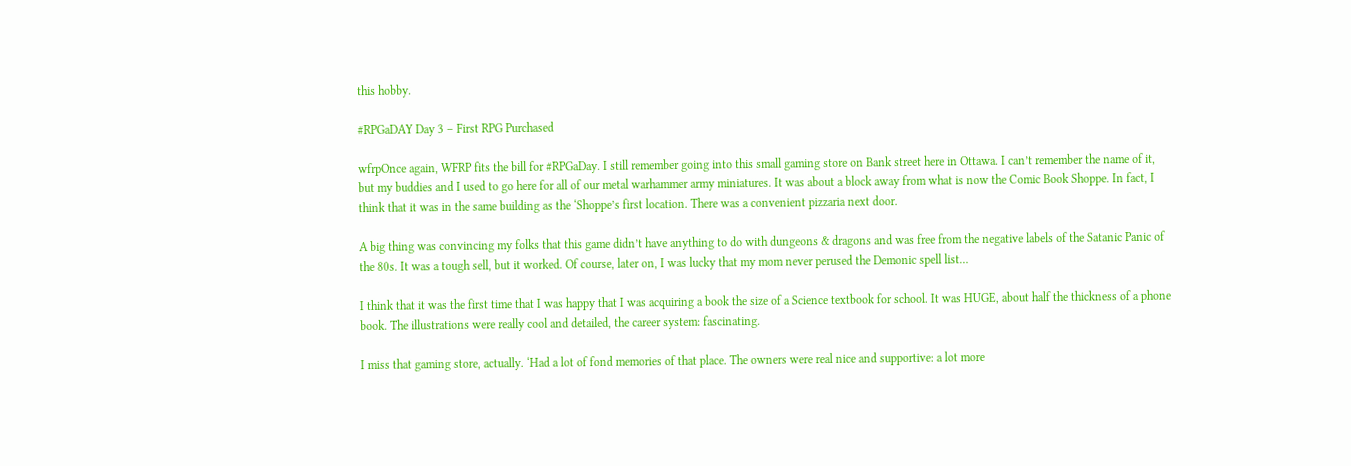this hobby.

#RPGaDAY Day 3 – First RPG Purchased

wfrpOnce again, WFRP fits the bill for #RPGaDay. I still remember going into this small gaming store on Bank street here in Ottawa. I can’t remember the name of it, but my buddies and I used to go here for all of our metal warhammer army miniatures. It was about a block away from what is now the Comic Book Shoppe. In fact, I think that it was in the same building as the ‘Shoppe’s first location. There was a convenient pizzaria next door.

A big thing was convincing my folks that this game didn’t have anything to do with dungeons & dragons and was free from the negative labels of the Satanic Panic of the 80s. It was a tough sell, but it worked. Of course, later on, I was lucky that my mom never perused the Demonic spell list…

I think that it was the first time that I was happy that I was acquiring a book the size of a Science textbook for school. It was HUGE, about half the thickness of a phone book. The illustrations were really cool and detailed, the career system: fascinating.

I miss that gaming store, actually. ‘Had a lot of fond memories of that place. The owners were real nice and supportive: a lot more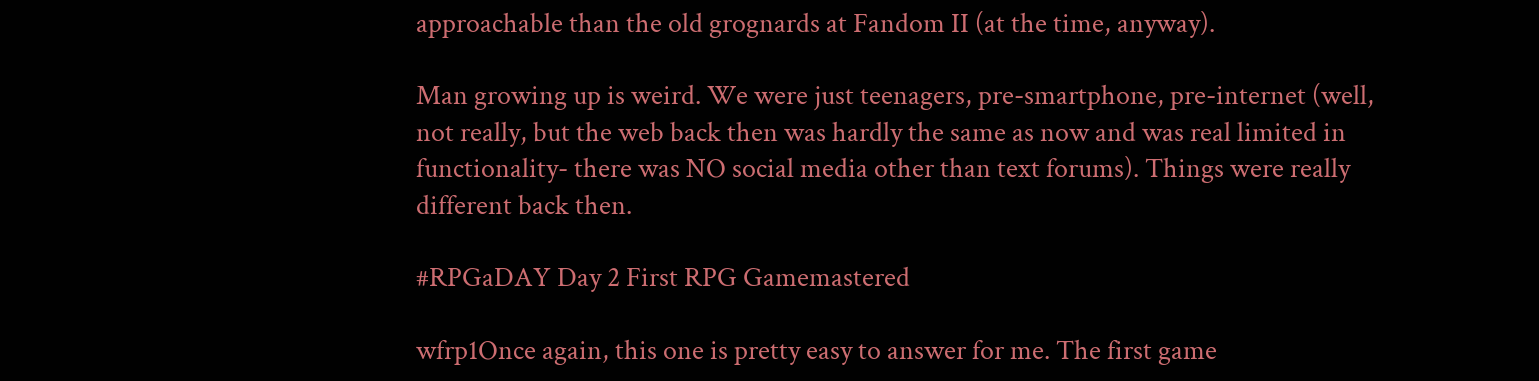approachable than the old grognards at Fandom II (at the time, anyway).

Man growing up is weird. We were just teenagers, pre-smartphone, pre-internet (well, not really, but the web back then was hardly the same as now and was real limited in functionality- there was NO social media other than text forums). Things were really different back then.

#RPGaDAY Day 2 First RPG Gamemastered

wfrp1Once again, this one is pretty easy to answer for me. The first game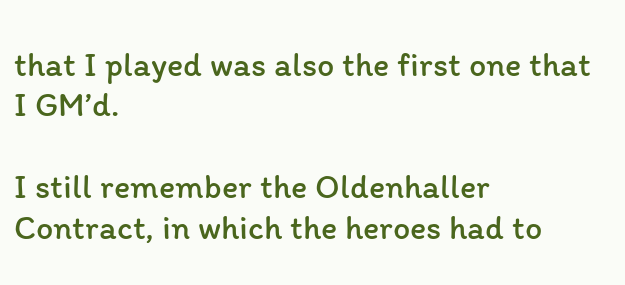that I played was also the first one that I GM’d.

I still remember the Oldenhaller Contract, in which the heroes had to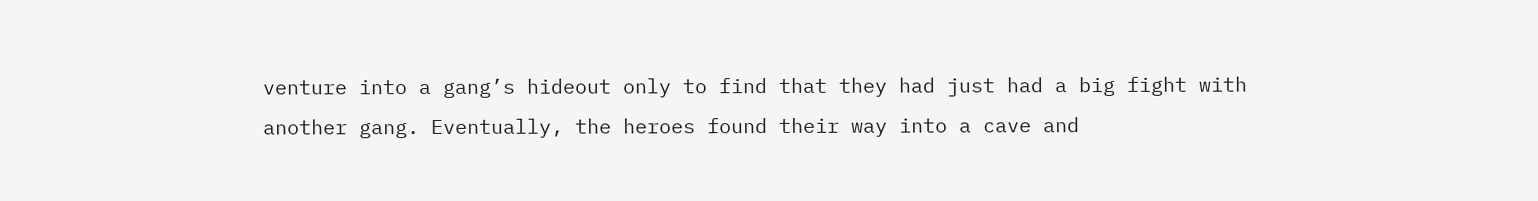venture into a gang’s hideout only to find that they had just had a big fight with another gang. Eventually, the heroes found their way into a cave and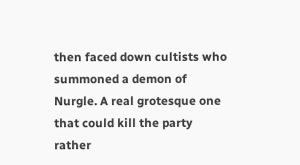then faced down cultists who summoned a demon of Nurgle. A real grotesque one that could kill the party rather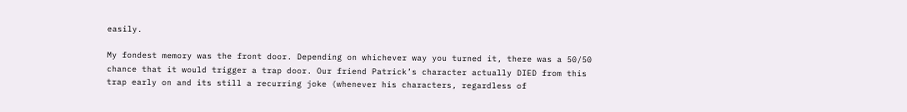easily.

My fondest memory was the front door. Depending on whichever way you turned it, there was a 50/50 chance that it would trigger a trap door. Our friend Patrick’s character actually DIED from this trap early on and its still a recurring joke (whenever his characters, regardless of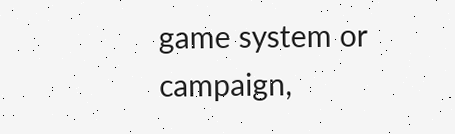game system or campaign,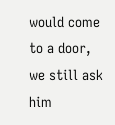would come to a door, we still ask him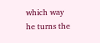which way he turns the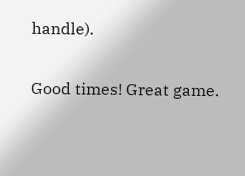handle).

Good times! Great game.